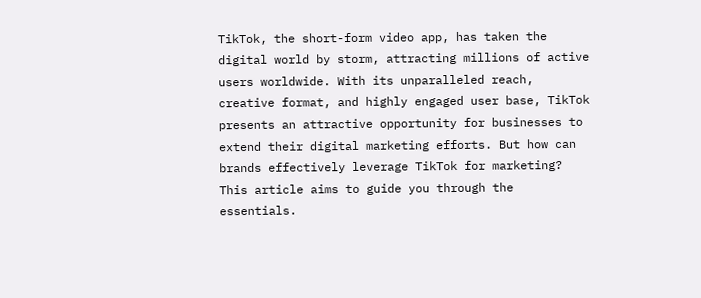TikTok, the short-form video app, has taken the digital world by storm, attracting millions of active users worldwide. With its unparalleled reach, creative format, and highly engaged user base, TikTok presents an attractive opportunity for businesses to extend their digital marketing efforts. But how can brands effectively leverage TikTok for marketing? This article aims to guide you through the essentials.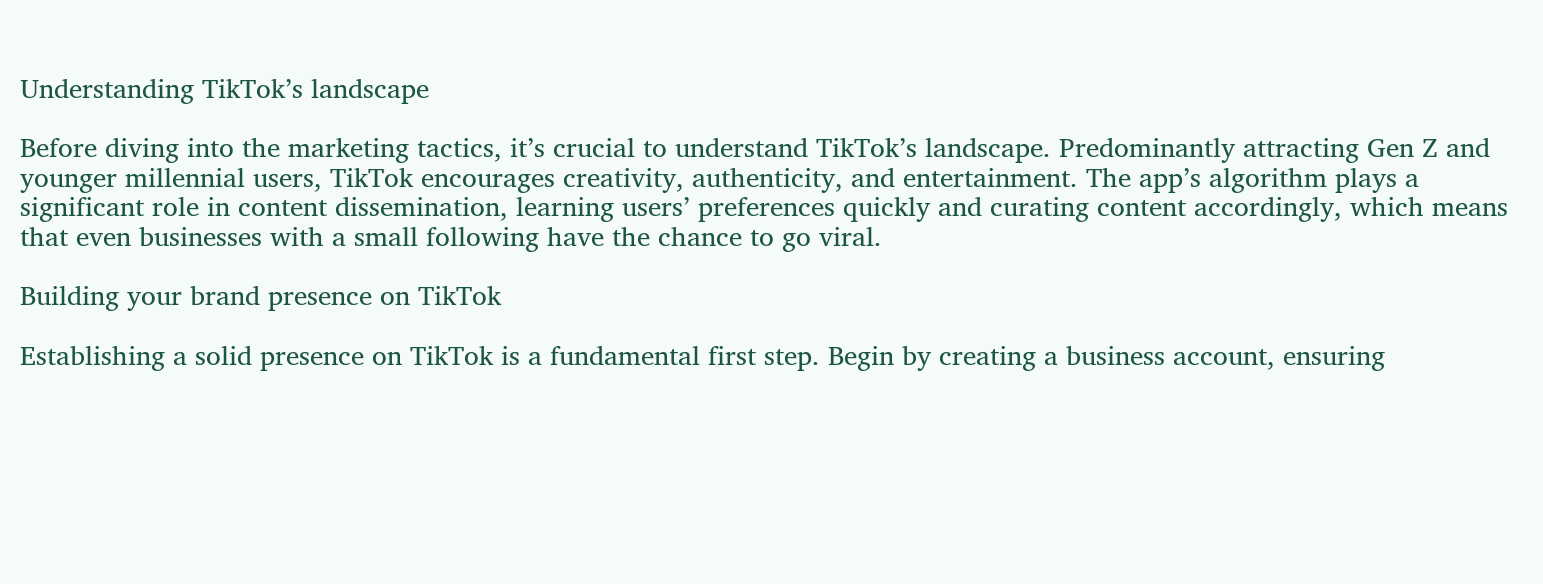Understanding TikTok’s landscape

Before diving into the marketing tactics, it’s crucial to understand TikTok’s landscape. Predominantly attracting Gen Z and younger millennial users, TikTok encourages creativity, authenticity, and entertainment. The app’s algorithm plays a significant role in content dissemination, learning users’ preferences quickly and curating content accordingly, which means that even businesses with a small following have the chance to go viral.

Building your brand presence on TikTok

Establishing a solid presence on TikTok is a fundamental first step. Begin by creating a business account, ensuring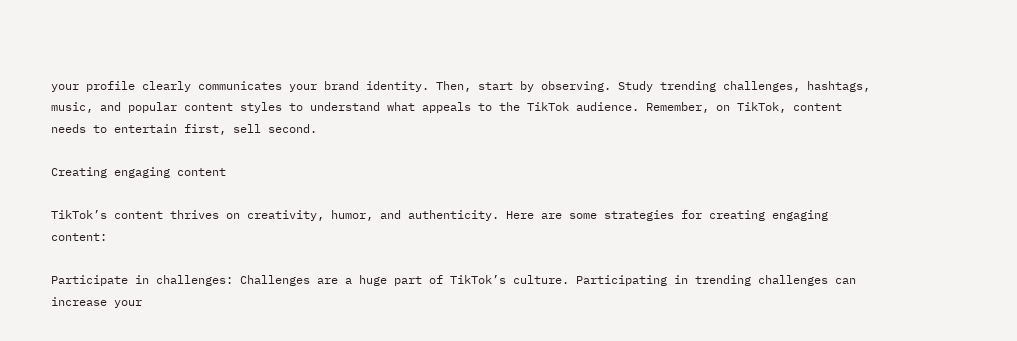your profile clearly communicates your brand identity. Then, start by observing. Study trending challenges, hashtags, music, and popular content styles to understand what appeals to the TikTok audience. Remember, on TikTok, content needs to entertain first, sell second.

Creating engaging content

TikTok’s content thrives on creativity, humor, and authenticity. Here are some strategies for creating engaging content:

Participate in challenges: Challenges are a huge part of TikTok’s culture. Participating in trending challenges can increase your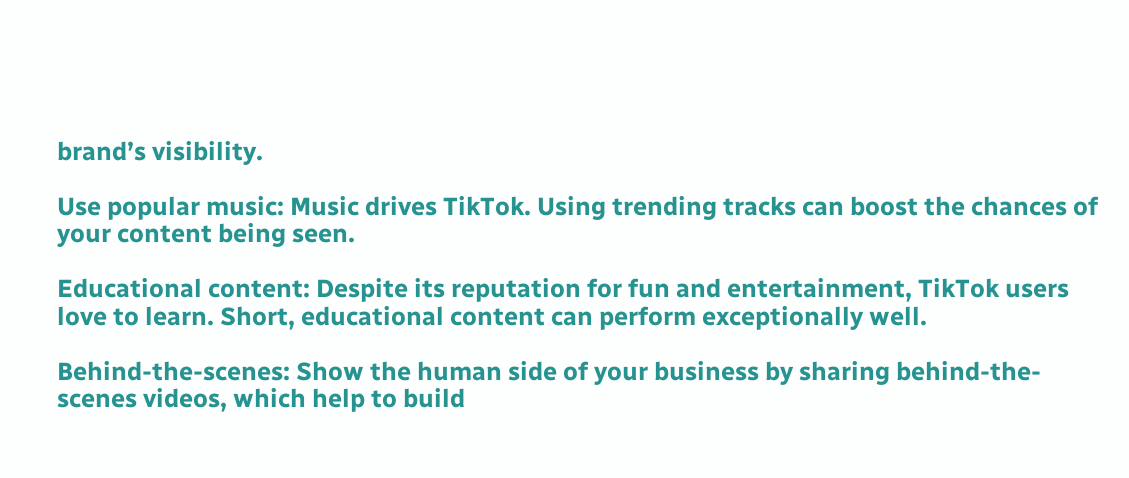brand’s visibility.

Use popular music: Music drives TikTok. Using trending tracks can boost the chances of your content being seen.

Educational content: Despite its reputation for fun and entertainment, TikTok users love to learn. Short, educational content can perform exceptionally well.

Behind-the-scenes: Show the human side of your business by sharing behind-the-scenes videos, which help to build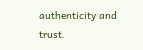authenticity and trust.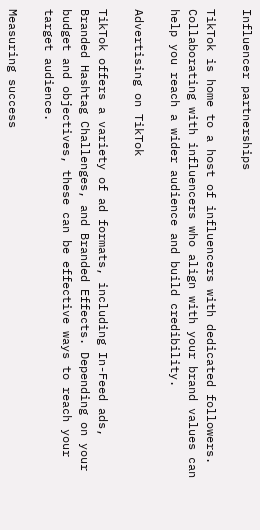Influencer partnerships

TikTok is home to a host of influencers with dedicated followers. Collaborating with influencers who align with your brand values can help you reach a wider audience and build credibility.

Advertising on TikTok

TikTok offers a variety of ad formats, including In-Feed ads, Branded Hashtag Challenges, and Branded Effects. Depending on your budget and objectives, these can be effective ways to reach your target audience.

Measuring success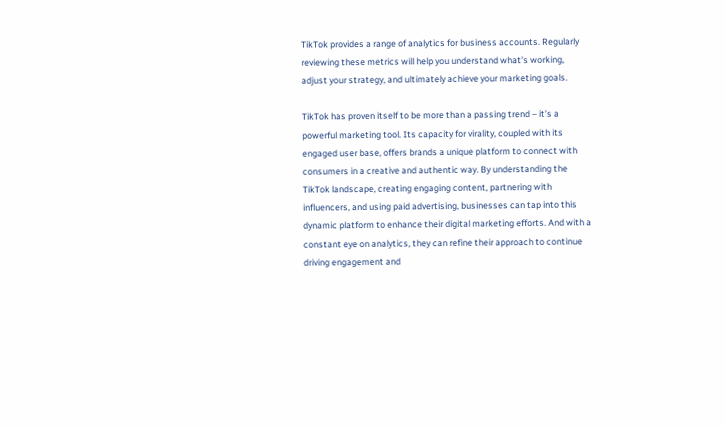TikTok provides a range of analytics for business accounts. Regularly reviewing these metrics will help you understand what’s working, adjust your strategy, and ultimately achieve your marketing goals.

TikTok has proven itself to be more than a passing trend – it’s a powerful marketing tool. Its capacity for virality, coupled with its engaged user base, offers brands a unique platform to connect with consumers in a creative and authentic way. By understanding the TikTok landscape, creating engaging content, partnering with influencers, and using paid advertising, businesses can tap into this dynamic platform to enhance their digital marketing efforts. And with a constant eye on analytics, they can refine their approach to continue driving engagement and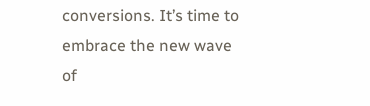conversions. It’s time to embrace the new wave of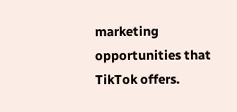marketing opportunities that TikTok offers.